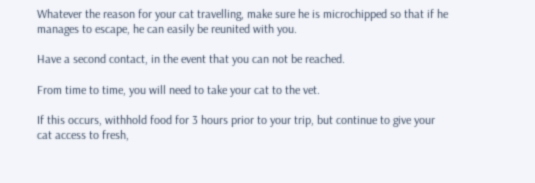Whatever the reason for your cat travelling, make sure he is microchipped so that if he manages to escape, he can easily be reunited with you.

Have a second contact, in the event that you can not be reached.

From time to time, you will need to take your cat to the vet.

If this occurs, withhold food for 3 hours prior to your trip, but continue to give your cat access to fresh,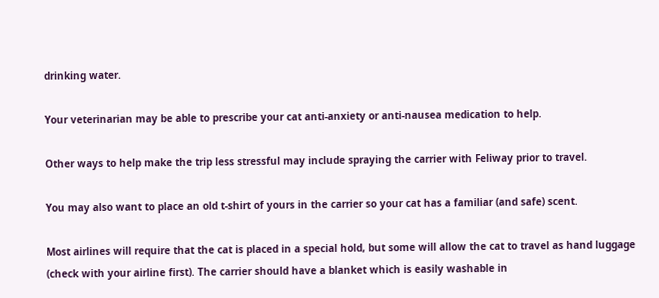drinking water.

Your veterinarian may be able to prescribe your cat anti-anxiety or anti-nausea medication to help.

Other ways to help make the trip less stressful may include spraying the carrier with Feliway prior to travel.

You may also want to place an old t-shirt of yours in the carrier so your cat has a familiar (and safe) scent.

Most airlines will require that the cat is placed in a special hold, but some will allow the cat to travel as hand luggage (check with your airline first). The carrier should have a blanket which is easily washable in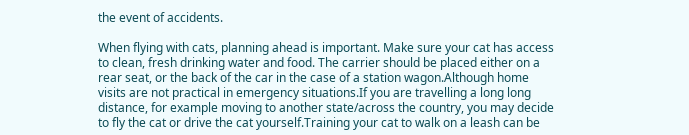the event of accidents.

When flying with cats, planning ahead is important. Make sure your cat has access to clean, fresh drinking water and food. The carrier should be placed either on a rear seat, or the back of the car in the case of a station wagon.Although home visits are not practical in emergency situations.If you are travelling a long long distance, for example moving to another state/across the country, you may decide to fly the cat or drive the cat yourself.Training your cat to walk on a leash can be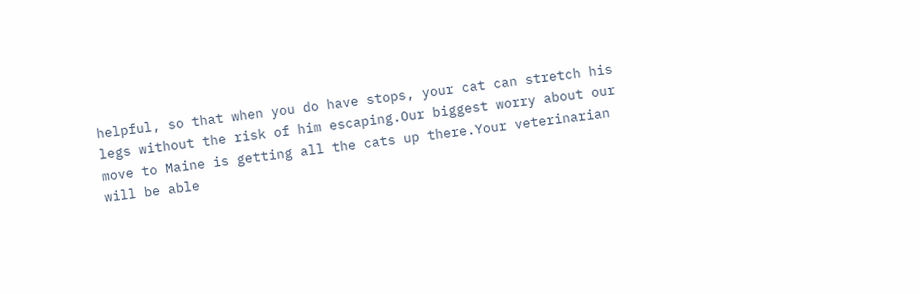helpful, so that when you do have stops, your cat can stretch his legs without the risk of him escaping.Our biggest worry about our move to Maine is getting all the cats up there.Your veterinarian will be able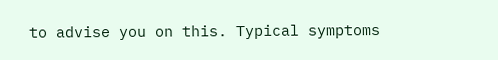to advise you on this. Typical symptoms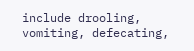include drooling, vomiting, defecating,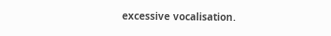excessive vocalisation.